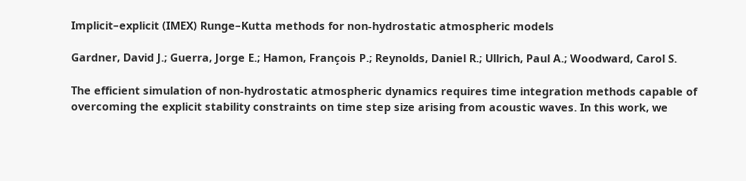Implicit–explicit (IMEX) Runge–Kutta methods for non-hydrostatic atmospheric models

Gardner, David J.; Guerra, Jorge E.; Hamon, François P.; Reynolds, Daniel R.; Ullrich, Paul A.; Woodward, Carol S.

The efficient simulation of non-hydrostatic atmospheric dynamics requires time integration methods capable of overcoming the explicit stability constraints on time step size arising from acoustic waves. In this work, we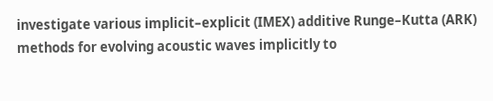investigate various implicit–explicit (IMEX) additive Runge–Kutta (ARK) methods for evolving acoustic waves implicitly to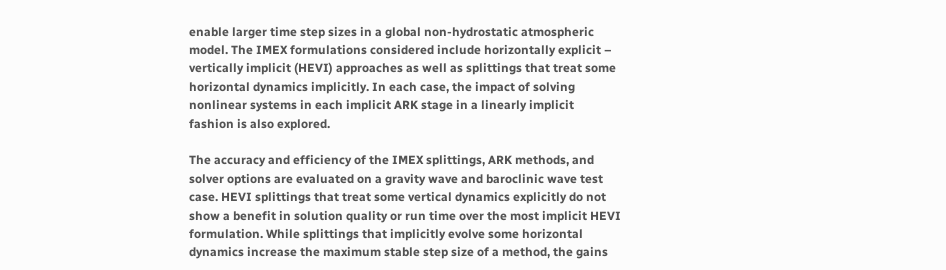enable larger time step sizes in a global non-hydrostatic atmospheric model. The IMEX formulations considered include horizontally explicit – vertically implicit (HEVI) approaches as well as splittings that treat some horizontal dynamics implicitly. In each case, the impact of solving nonlinear systems in each implicit ARK stage in a linearly implicit fashion is also explored.

The accuracy and efficiency of the IMEX splittings, ARK methods, and solver options are evaluated on a gravity wave and baroclinic wave test case. HEVI splittings that treat some vertical dynamics explicitly do not show a benefit in solution quality or run time over the most implicit HEVI formulation. While splittings that implicitly evolve some horizontal dynamics increase the maximum stable step size of a method, the gains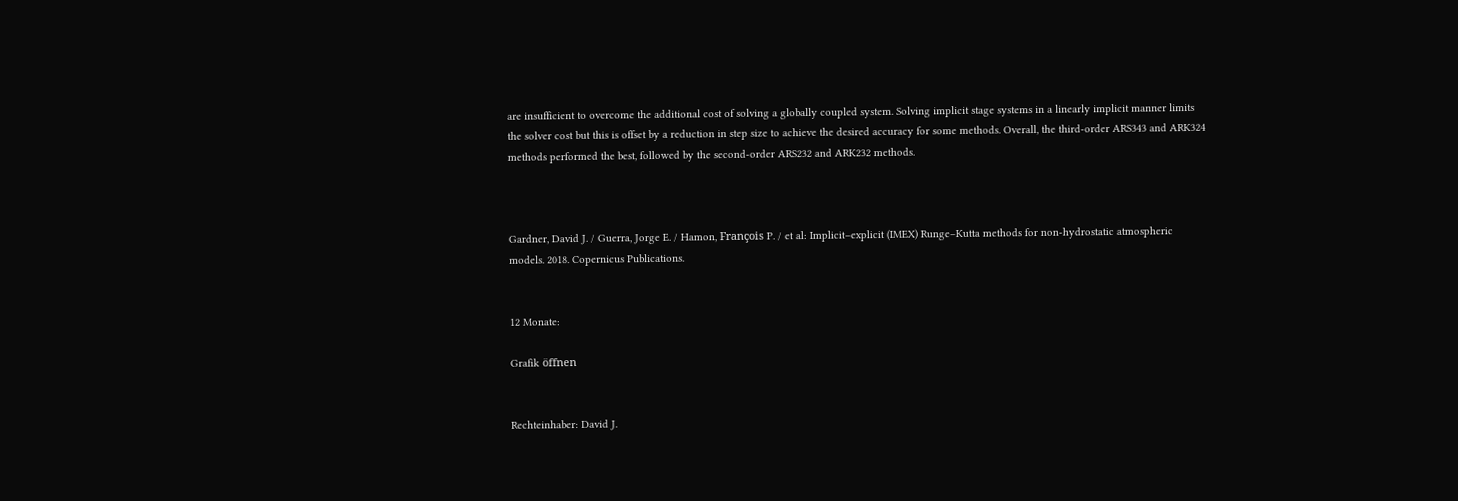are insufficient to overcome the additional cost of solving a globally coupled system. Solving implicit stage systems in a linearly implicit manner limits the solver cost but this is offset by a reduction in step size to achieve the desired accuracy for some methods. Overall, the third-order ARS343 and ARK324 methods performed the best, followed by the second-order ARS232 and ARK232 methods.



Gardner, David J. / Guerra, Jorge E. / Hamon, François P. / et al: Implicit–explicit (IMEX) Runge–Kutta methods for non-hydrostatic atmospheric models. 2018. Copernicus Publications.


12 Monate:

Grafik öffnen


Rechteinhaber: David J.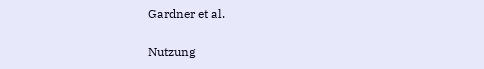Gardner et al.

Nutzung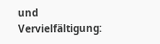und Vervielfältigung: